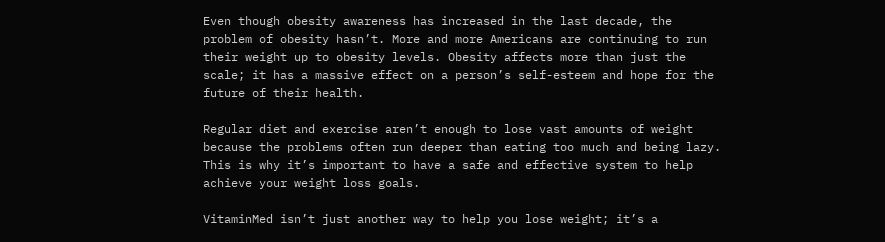Even though obesity awareness has increased in the last decade, the problem of obesity hasn’t. More and more Americans are continuing to run their weight up to obesity levels. Obesity affects more than just the scale; it has a massive effect on a person’s self-esteem and hope for the future of their health.

Regular diet and exercise aren’t enough to lose vast amounts of weight because the problems often run deeper than eating too much and being lazy. This is why it’s important to have a safe and effective system to help achieve your weight loss goals.

VitaminMed isn’t just another way to help you lose weight; it’s a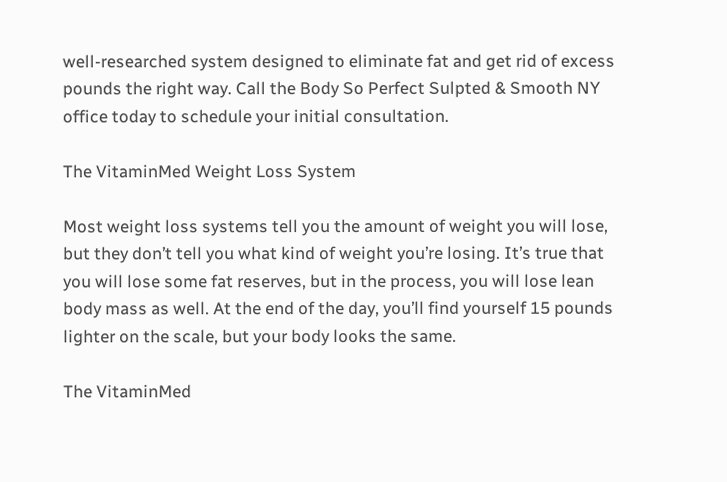well-researched system designed to eliminate fat and get rid of excess pounds the right way. Call the Body So Perfect Sulpted & Smooth NY office today to schedule your initial consultation.

The VitaminMed Weight Loss System

Most weight loss systems tell you the amount of weight you will lose, but they don’t tell you what kind of weight you’re losing. It’s true that you will lose some fat reserves, but in the process, you will lose lean body mass as well. At the end of the day, you’ll find yourself 15 pounds lighter on the scale, but your body looks the same.

The VitaminMed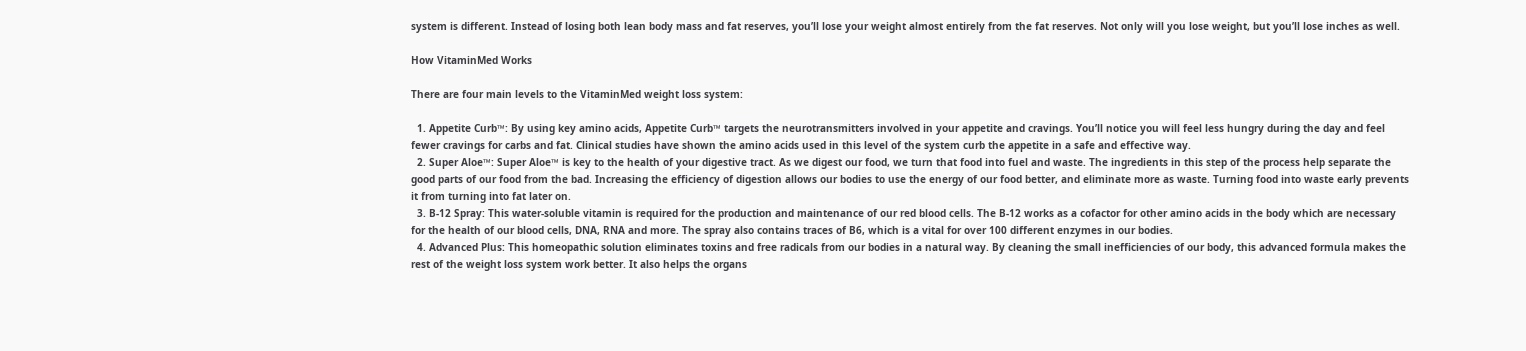system is different. Instead of losing both lean body mass and fat reserves, you’ll lose your weight almost entirely from the fat reserves. Not only will you lose weight, but you’ll lose inches as well.

How VitaminMed Works

There are four main levels to the VitaminMed weight loss system:

  1. Appetite Curb™: By using key amino acids, Appetite Curb™ targets the neurotransmitters involved in your appetite and cravings. You’ll notice you will feel less hungry during the day and feel fewer cravings for carbs and fat. Clinical studies have shown the amino acids used in this level of the system curb the appetite in a safe and effective way.
  2. Super Aloe™: Super Aloe™ is key to the health of your digestive tract. As we digest our food, we turn that food into fuel and waste. The ingredients in this step of the process help separate the good parts of our food from the bad. Increasing the efficiency of digestion allows our bodies to use the energy of our food better, and eliminate more as waste. Turning food into waste early prevents it from turning into fat later on.
  3. B-12 Spray: This water-soluble vitamin is required for the production and maintenance of our red blood cells. The B-12 works as a cofactor for other amino acids in the body which are necessary for the health of our blood cells, DNA, RNA and more. The spray also contains traces of B6, which is a vital for over 100 different enzymes in our bodies.
  4. Advanced Plus: This homeopathic solution eliminates toxins and free radicals from our bodies in a natural way. By cleaning the small inefficiencies of our body, this advanced formula makes the rest of the weight loss system work better. It also helps the organs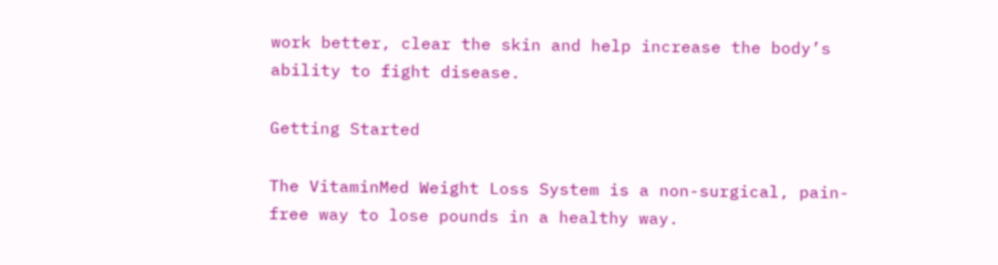work better, clear the skin and help increase the body’s ability to fight disease.

Getting Started

The VitaminMed Weight Loss System is a non-surgical, pain-free way to lose pounds in a healthy way.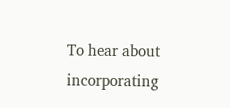To hear about incorporating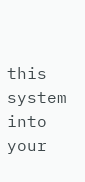this system into your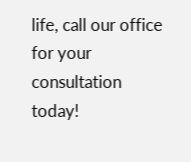life, call our office for your consultation today!